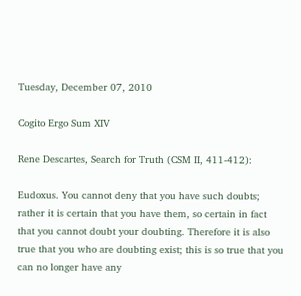Tuesday, December 07, 2010

Cogito Ergo Sum XIV

Rene Descartes, Search for Truth (CSM II, 411-412):

Eudoxus. You cannot deny that you have such doubts; rather it is certain that you have them, so certain in fact that you cannot doubt your doubting. Therefore it is also true that you who are doubting exist; this is so true that you can no longer have any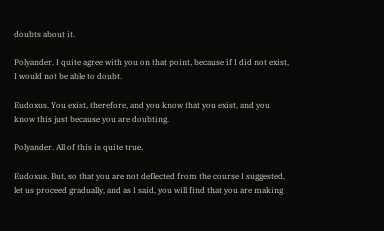doubts about it.

Polyander. I quite agree with you on that point, because if I did not exist, I would not be able to doubt.

Eudoxus. You exist, therefore, and you know that you exist, and you know this just because you are doubting.

Polyander. All of this is quite true.

Eudoxus. But, so that you are not deflected from the course I suggested, let us proceed gradually, and as I said, you will find that you are making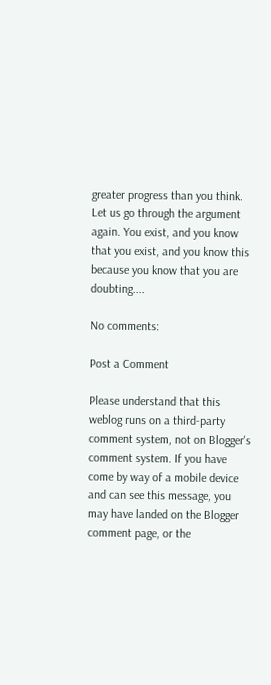greater progress than you think. Let us go through the argument again. You exist, and you know that you exist, and you know this because you know that you are doubting....

No comments:

Post a Comment

Please understand that this weblog runs on a third-party comment system, not on Blogger's comment system. If you have come by way of a mobile device and can see this message, you may have landed on the Blogger comment page, or the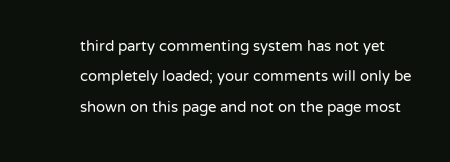third party commenting system has not yet completely loaded; your comments will only be shown on this page and not on the page most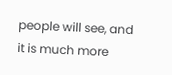people will see, and it is much more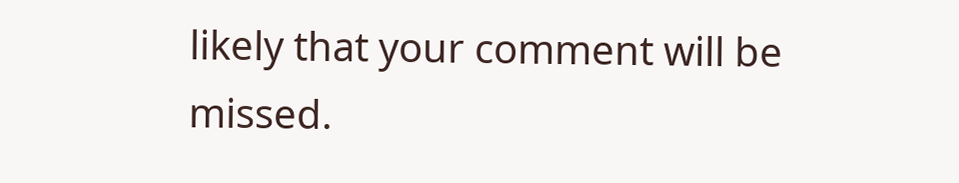likely that your comment will be missed.